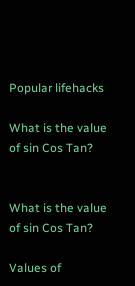Popular lifehacks

What is the value of sin Cos Tan?


What is the value of sin Cos Tan?

Values of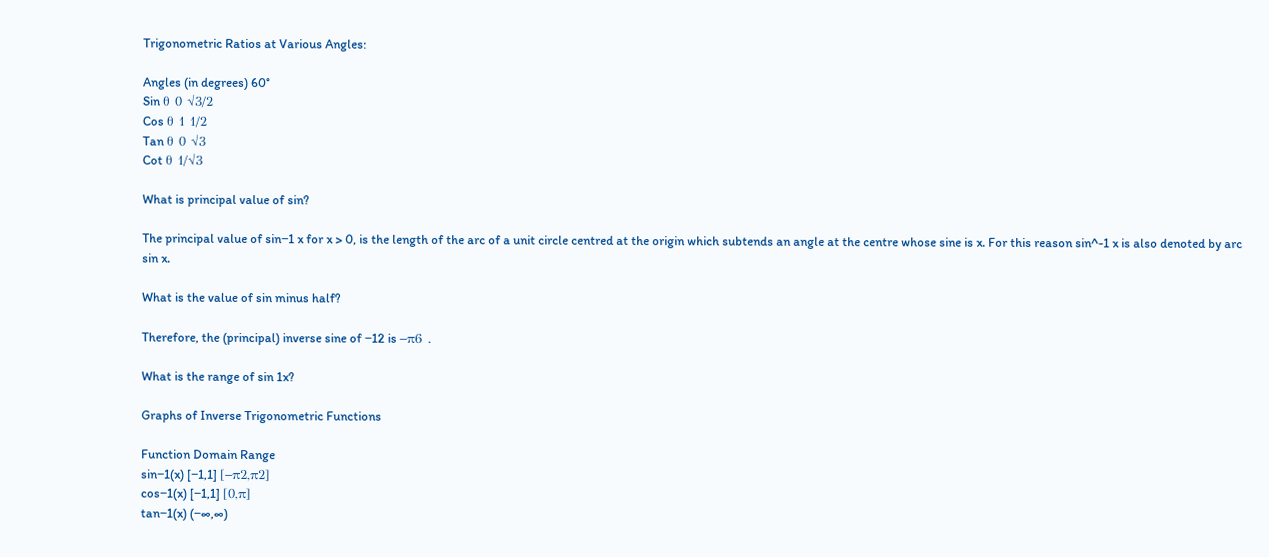Trigonometric Ratios at Various Angles:

Angles (in degrees) 60°
Sin θ 0 √3/2
Cos θ 1 1/2
Tan θ 0 √3
Cot θ 1/√3

What is principal value of sin?

The principal value of sin−1 x for x > 0, is the length of the arc of a unit circle centred at the origin which subtends an angle at the centre whose sine is x. For this reason sin^-1 x is also denoted by arc sin x.

What is the value of sin minus half?

Therefore, the (principal) inverse sine of −12 is −π6 .

What is the range of sin 1x?

Graphs of Inverse Trigonometric Functions

Function Domain Range
sin−1(x) [−1,1] [−π2,π2]
cos−1(x) [−1,1] [0,π]
tan−1(x) (−∞,∞)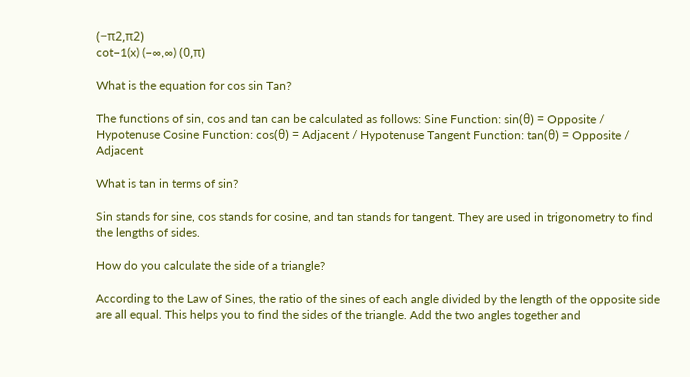(−π2,π2)
cot−1(x) (−∞,∞) (0,π)

What is the equation for cos sin Tan?

The functions of sin, cos and tan can be calculated as follows: Sine Function: sin(θ) = Opposite / Hypotenuse Cosine Function: cos(θ) = Adjacent / Hypotenuse Tangent Function: tan(θ) = Opposite / Adjacent

What is tan in terms of sin?

Sin stands for sine, cos stands for cosine, and tan stands for tangent. They are used in trigonometry to find the lengths of sides.

How do you calculate the side of a triangle?

According to the Law of Sines, the ratio of the sines of each angle divided by the length of the opposite side are all equal. This helps you to find the sides of the triangle. Add the two angles together and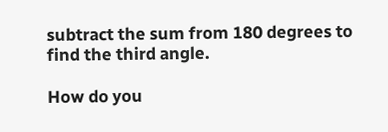subtract the sum from 180 degrees to find the third angle.

How do you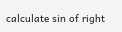calculate sin of right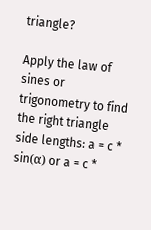triangle?

Apply the law of sines or trigonometry to find the right triangle side lengths: a = c * sin(α) or a = c *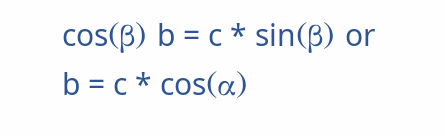cos(β) b = c * sin(β) or b = c * cos(α)